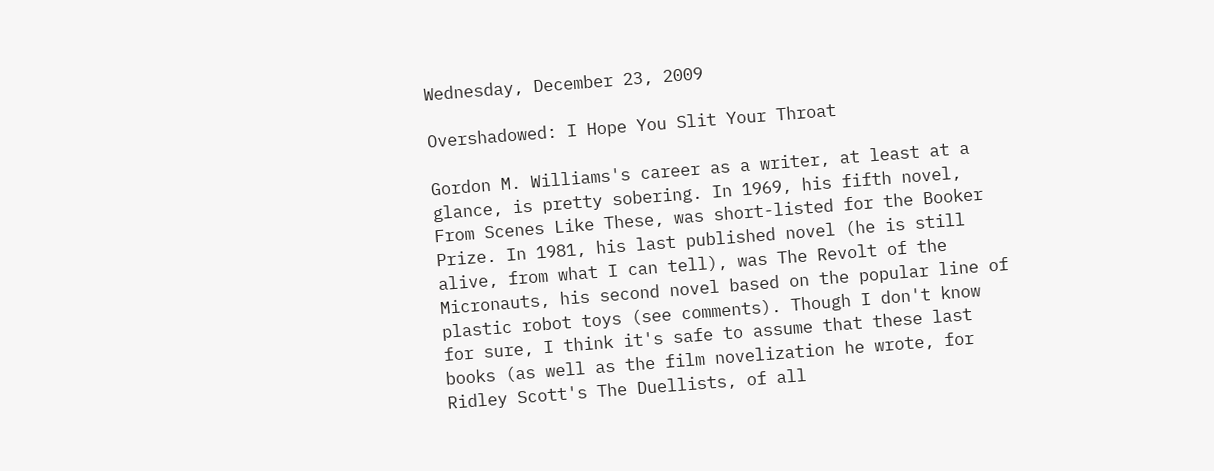Wednesday, December 23, 2009

Overshadowed: I Hope You Slit Your Throat

Gordon M. Williams's career as a writer, at least at a glance, is pretty sobering. In 1969, his fifth novel, From Scenes Like These, was short-listed for the Booker Prize. In 1981, his last published novel (he is still alive, from what I can tell), was The Revolt of the Micronauts, his second novel based on the popular line of plastic robot toys (see comments). Though I don't know for sure, I think it's safe to assume that these last books (as well as the film novelization he wrote, for Ridley Scott's The Duellists, of all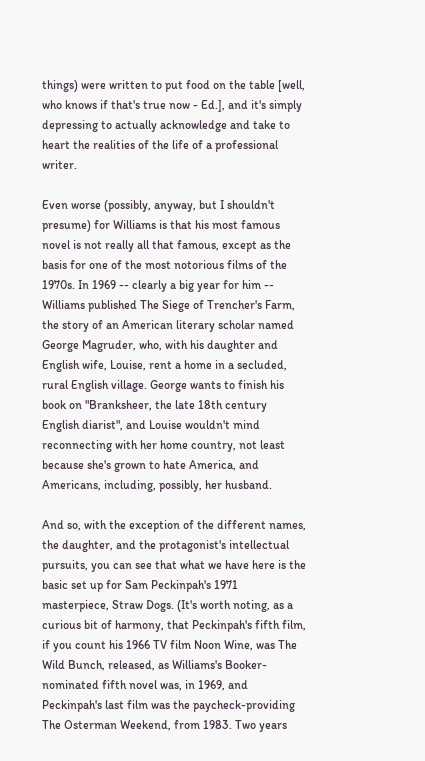things) were written to put food on the table [well, who knows if that's true now - Ed.], and it's simply depressing to actually acknowledge and take to heart the realities of the life of a professional writer.

Even worse (possibly, anyway, but I shouldn't presume) for Williams is that his most famous novel is not really all that famous, except as the basis for one of the most notorious films of the 1970s. In 1969 -- clearly a big year for him -- Williams published The Siege of Trencher's Farm, the story of an American literary scholar named George Magruder, who, with his daughter and English wife, Louise, rent a home in a secluded, rural English village. George wants to finish his book on "Branksheer, the late 18th century English diarist", and Louise wouldn't mind reconnecting with her home country, not least because she's grown to hate America, and Americans, including, possibly, her husband.

And so, with the exception of the different names, the daughter, and the protagonist's intellectual pursuits, you can see that what we have here is the basic set up for Sam Peckinpah's 1971 masterpiece, Straw Dogs. (It's worth noting, as a curious bit of harmony, that Peckinpah's fifth film, if you count his 1966 TV film Noon Wine, was The Wild Bunch, released, as Williams's Booker-nominated fifth novel was, in 1969, and Peckinpah's last film was the paycheck-providing The Osterman Weekend, from 1983. Two years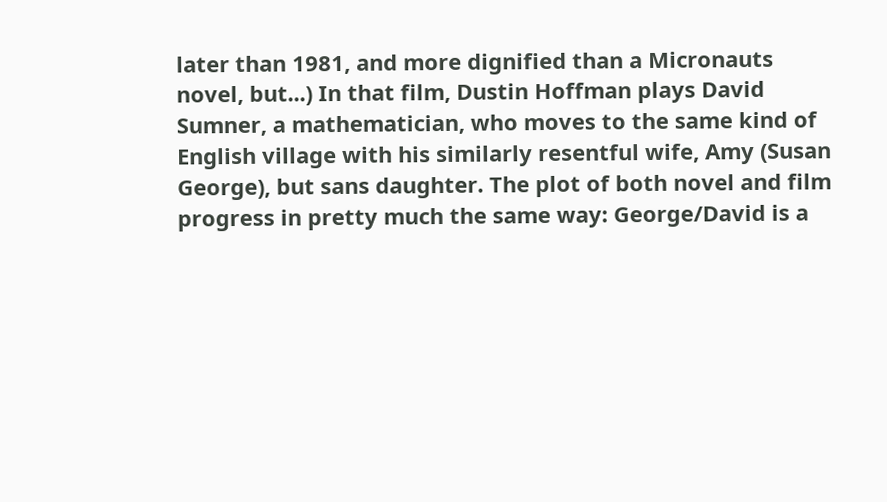later than 1981, and more dignified than a Micronauts novel, but...) In that film, Dustin Hoffman plays David Sumner, a mathematician, who moves to the same kind of English village with his similarly resentful wife, Amy (Susan George), but sans daughter. The plot of both novel and film progress in pretty much the same way: George/David is a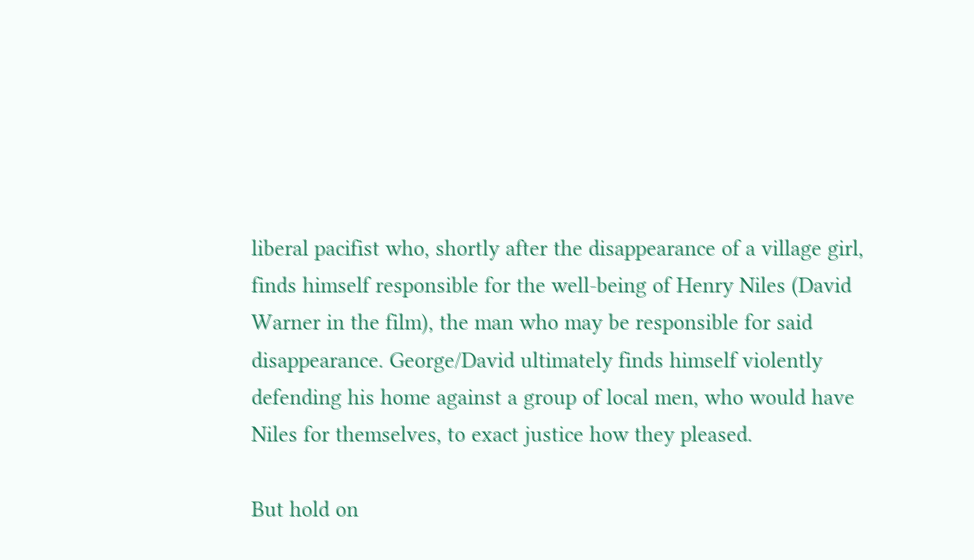liberal pacifist who, shortly after the disappearance of a village girl, finds himself responsible for the well-being of Henry Niles (David Warner in the film), the man who may be responsible for said disappearance. George/David ultimately finds himself violently defending his home against a group of local men, who would have Niles for themselves, to exact justice how they pleased.

But hold on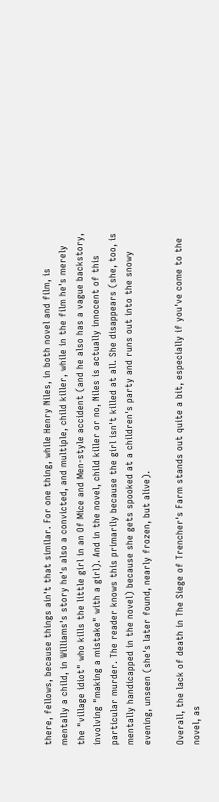there, fellows, because things ain't that similar. For one thing, while Henry Niles, in both novel and film, is mentally a child, in Williams's story he's also a convicted, and multiple, child killer, while in the film he's merely the "village idiot" who kills the little girl in an Of Mice and Men-style accident (and he also has a vague backstory, involving "making a mistake" with a girl). And in the novel, child killer or no, Niles is actually innocent of this particular murder. The reader knows this primarily because the girl isn't killed at all. She disappears (she, too, is mentally handicapped in the novel) because she gets spooked at a children's party and runs out into the snowy evening, unseen (she's later found, nearly frozen, but alive).

Overall, the lack of death in The Siege of Trencher's Farm stands out quite a bit, especially if you've come to the novel, as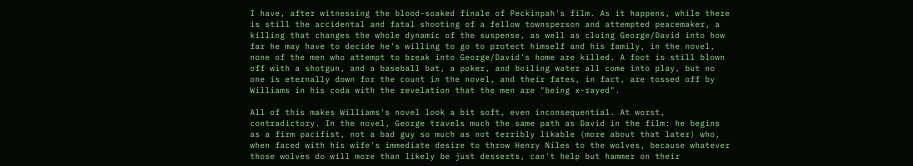I have, after witnessing the blood-soaked finale of Peckinpah's film. As it happens, while there is still the accidental and fatal shooting of a fellow townsperson and attempted peacemaker, a killing that changes the whole dynamic of the suspense, as well as cluing George/David into how far he may have to decide he's willing to go to protect himself and his family, in the novel, none of the men who attempt to break into George/David's home are killed. A foot is still blown off with a shotgun, and a baseball bat, a poker, and boiling water all come into play, but no one is eternally down for the count in the novel, and their fates, in fact, are tossed off by Williams in his coda with the revelation that the men are "being x-rayed".

All of this makes Williams's novel look a bit soft, even inconsequential. At worst, contradictory. In the novel, George travels much the same path as David in the film: he begins as a firm pacifist, not a bad guy so much as not terribly likable (more about that later) who, when faced with his wife's immediate desire to throw Henry Niles to the wolves, because whatever those wolves do will more than likely be just desserts, can't help but hammer on their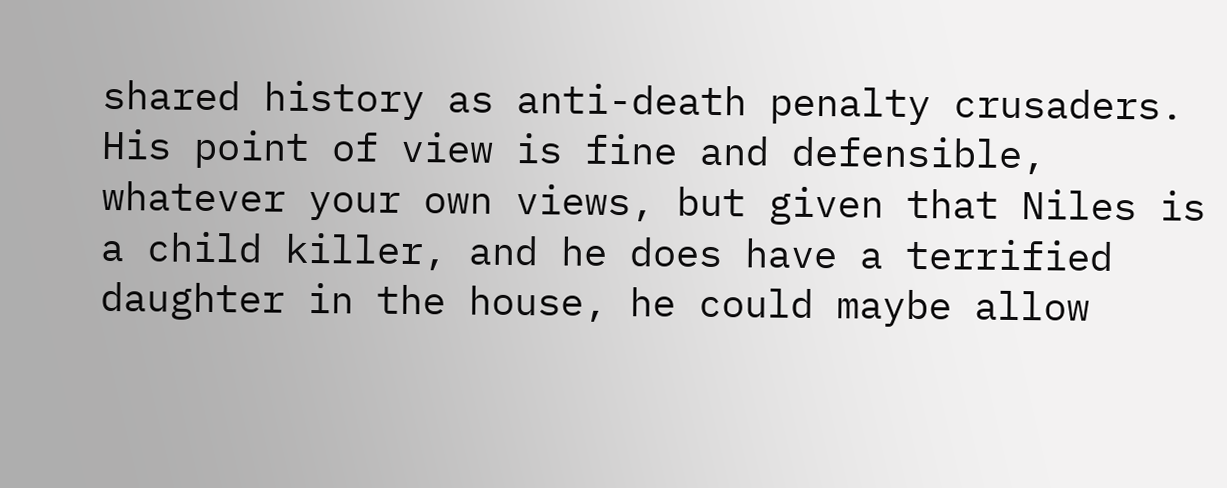shared history as anti-death penalty crusaders. His point of view is fine and defensible, whatever your own views, but given that Niles is a child killer, and he does have a terrified daughter in the house, he could maybe allow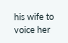his wife to voice her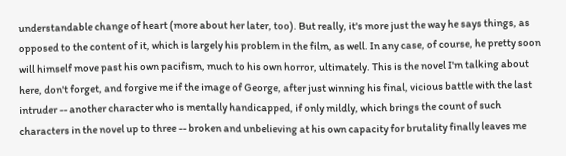understandable change of heart (more about her later, too). But really, it's more just the way he says things, as opposed to the content of it, which is largely his problem in the film, as well. In any case, of course, he pretty soon will himself move past his own pacifism, much to his own horror, ultimately. This is the novel I'm talking about here, don't forget, and forgive me if the image of George, after just winning his final, vicious battle with the last intruder -- another character who is mentally handicapped, if only mildly, which brings the count of such characters in the novel up to three -- broken and unbelieving at his own capacity for brutality finally leaves me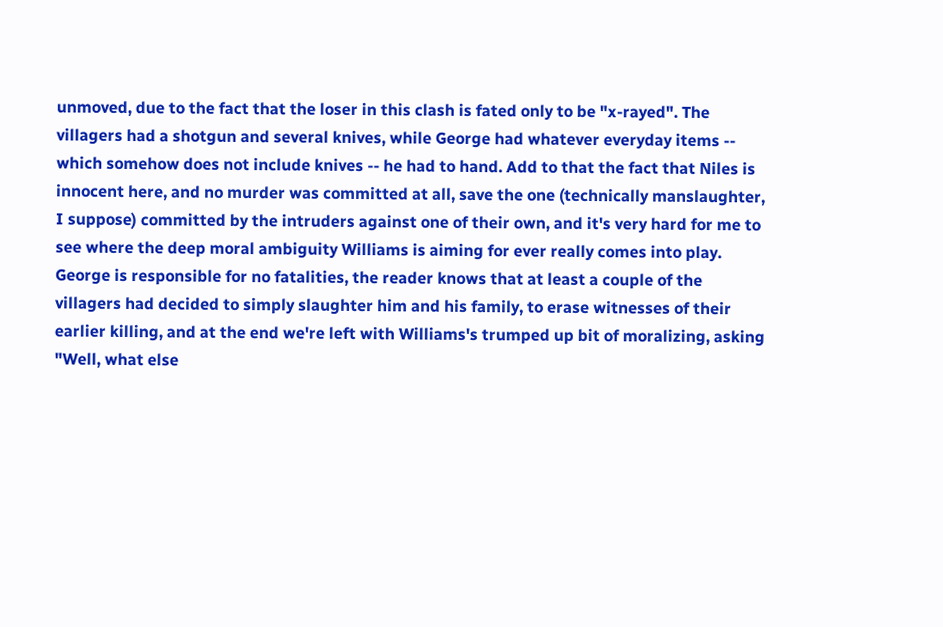unmoved, due to the fact that the loser in this clash is fated only to be "x-rayed". The villagers had a shotgun and several knives, while George had whatever everyday items -- which somehow does not include knives -- he had to hand. Add to that the fact that Niles is innocent here, and no murder was committed at all, save the one (technically manslaughter, I suppose) committed by the intruders against one of their own, and it's very hard for me to see where the deep moral ambiguity Williams is aiming for ever really comes into play. George is responsible for no fatalities, the reader knows that at least a couple of the villagers had decided to simply slaughter him and his family, to erase witnesses of their earlier killing, and at the end we're left with Williams's trumped up bit of moralizing, asking "Well, what else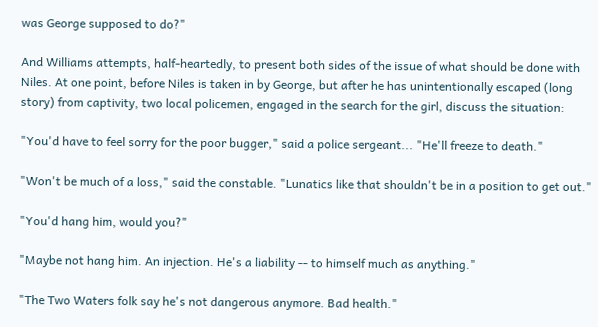was George supposed to do?"

And Williams attempts, half-heartedly, to present both sides of the issue of what should be done with Niles. At one point, before Niles is taken in by George, but after he has unintentionally escaped (long story) from captivity, two local policemen, engaged in the search for the girl, discuss the situation:

"You'd have to feel sorry for the poor bugger," said a police sergeant... "He'll freeze to death."

"Won't be much of a loss," said the constable. "Lunatics like that shouldn't be in a position to get out."

"You'd hang him, would you?"

"Maybe not hang him. An injection. He's a liability -- to himself much as anything."

"The Two Waters folk say he's not dangerous anymore. Bad health."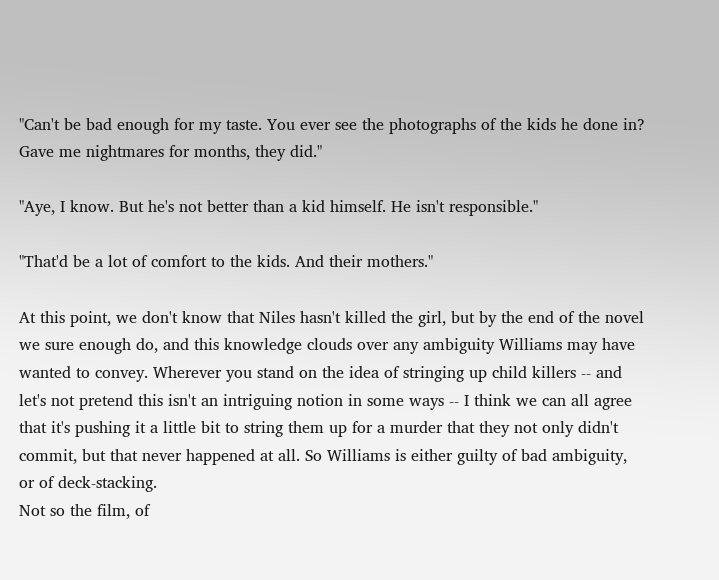"Can't be bad enough for my taste. You ever see the photographs of the kids he done in? Gave me nightmares for months, they did."

"Aye, I know. But he's not better than a kid himself. He isn't responsible."

"That'd be a lot of comfort to the kids. And their mothers."

At this point, we don't know that Niles hasn't killed the girl, but by the end of the novel we sure enough do, and this knowledge clouds over any ambiguity Williams may have wanted to convey. Wherever you stand on the idea of stringing up child killers -- and let's not pretend this isn't an intriguing notion in some ways -- I think we can all agree that it's pushing it a little bit to string them up for a murder that they not only didn't commit, but that never happened at all. So Williams is either guilty of bad ambiguity, or of deck-stacking.
Not so the film, of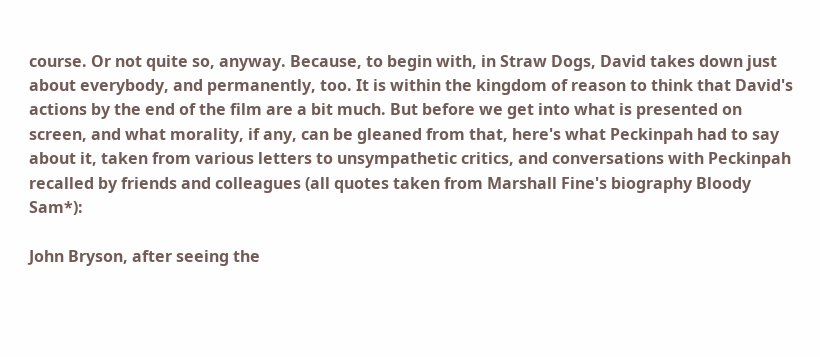course. Or not quite so, anyway. Because, to begin with, in Straw Dogs, David takes down just about everybody, and permanently, too. It is within the kingdom of reason to think that David's actions by the end of the film are a bit much. But before we get into what is presented on screen, and what morality, if any, can be gleaned from that, here's what Peckinpah had to say about it, taken from various letters to unsympathetic critics, and conversations with Peckinpah recalled by friends and colleagues (all quotes taken from Marshall Fine's biography Bloody Sam*):

John Bryson, after seeing the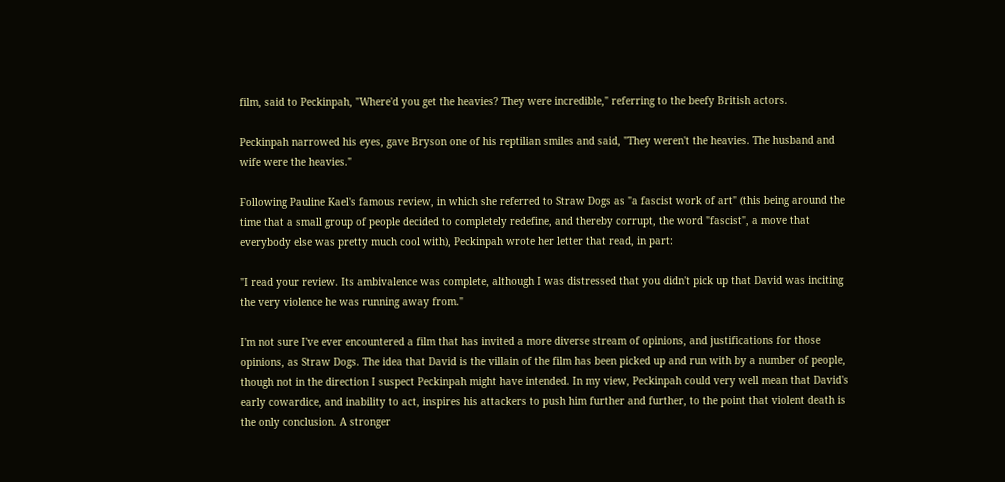film, said to Peckinpah, "Where'd you get the heavies? They were incredible," referring to the beefy British actors.

Peckinpah narrowed his eyes, gave Bryson one of his reptilian smiles and said, "They weren't the heavies. The husband and wife were the heavies."

Following Pauline Kael's famous review, in which she referred to Straw Dogs as "a fascist work of art" (this being around the time that a small group of people decided to completely redefine, and thereby corrupt, the word "fascist", a move that everybody else was pretty much cool with), Peckinpah wrote her letter that read, in part:

"I read your review. Its ambivalence was complete, although I was distressed that you didn't pick up that David was inciting the very violence he was running away from."

I'm not sure I've ever encountered a film that has invited a more diverse stream of opinions, and justifications for those opinions, as Straw Dogs. The idea that David is the villain of the film has been picked up and run with by a number of people, though not in the direction I suspect Peckinpah might have intended. In my view, Peckinpah could very well mean that David's early cowardice, and inability to act, inspires his attackers to push him further and further, to the point that violent death is the only conclusion. A stronger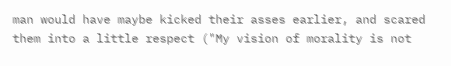man would have maybe kicked their asses earlier, and scared them into a little respect ("My vision of morality is not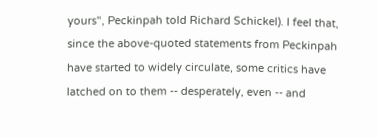yours", Peckinpah told Richard Schickel). I feel that, since the above-quoted statements from Peckinpah have started to widely circulate, some critics have latched on to them -- desperately, even -- and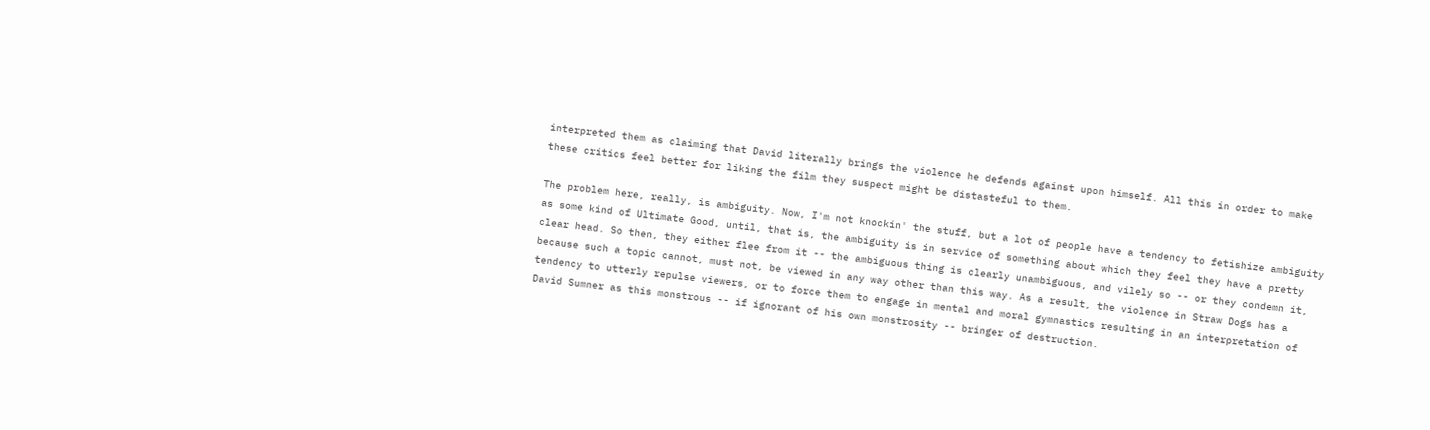interpreted them as claiming that David literally brings the violence he defends against upon himself. All this in order to make these critics feel better for liking the film they suspect might be distasteful to them.

The problem here, really, is ambiguity. Now, I'm not knockin' the stuff, but a lot of people have a tendency to fetishize ambiguity as some kind of Ultimate Good, until, that is, the ambiguity is in service of something about which they feel they have a pretty clear head. So then, they either flee from it -- the ambiguous thing is clearly unambiguous, and vilely so -- or they condemn it, because such a topic cannot, must not, be viewed in any way other than this way. As a result, the violence in Straw Dogs has a tendency to utterly repulse viewers, or to force them to engage in mental and moral gymnastics resulting in an interpretation of David Sumner as this monstrous -- if ignorant of his own monstrosity -- bringer of destruction.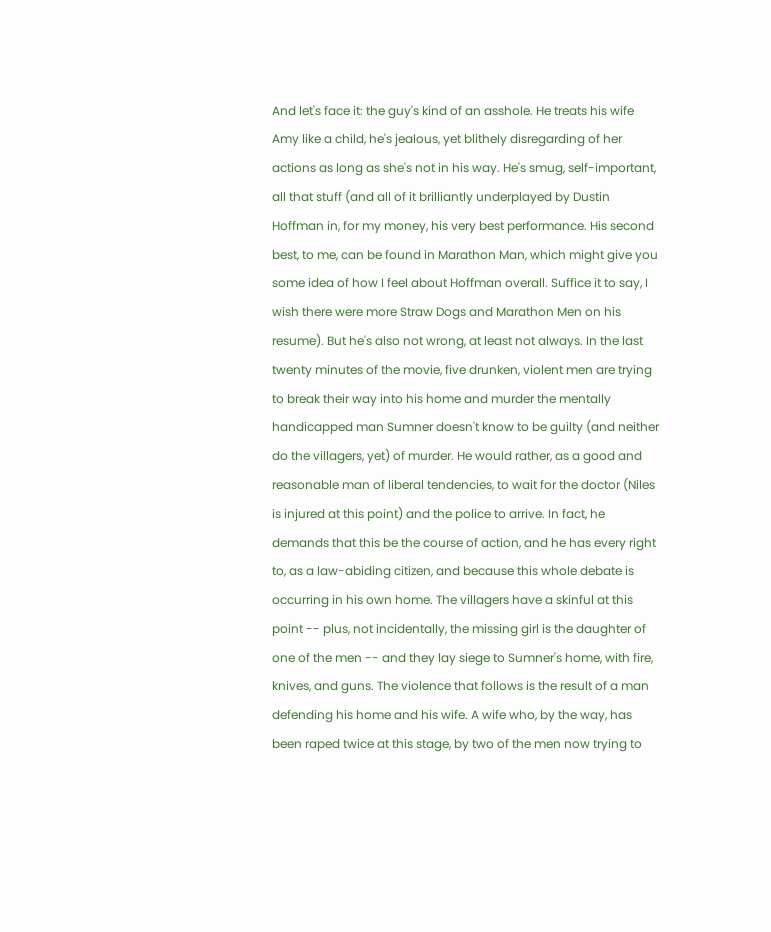And let's face it: the guy's kind of an asshole. He treats his wife Amy like a child, he's jealous, yet blithely disregarding of her actions as long as she's not in his way. He's smug, self-important, all that stuff (and all of it brilliantly underplayed by Dustin Hoffman in, for my money, his very best performance. His second best, to me, can be found in Marathon Man, which might give you some idea of how I feel about Hoffman overall. Suffice it to say, I wish there were more Straw Dogs and Marathon Men on his resume). But he's also not wrong, at least not always. In the last twenty minutes of the movie, five drunken, violent men are trying to break their way into his home and murder the mentally handicapped man Sumner doesn't know to be guilty (and neither do the villagers, yet) of murder. He would rather, as a good and reasonable man of liberal tendencies, to wait for the doctor (Niles is injured at this point) and the police to arrive. In fact, he demands that this be the course of action, and he has every right to, as a law-abiding citizen, and because this whole debate is occurring in his own home. The villagers have a skinful at this point -- plus, not incidentally, the missing girl is the daughter of one of the men -- and they lay siege to Sumner's home, with fire, knives, and guns. The violence that follows is the result of a man defending his home and his wife. A wife who, by the way, has been raped twice at this stage, by two of the men now trying to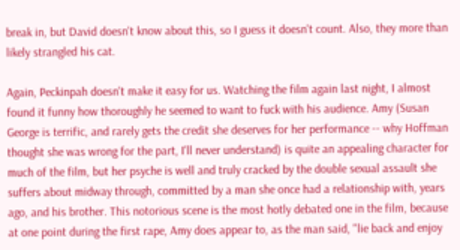break in, but David doesn't know about this, so I guess it doesn't count. Also, they more than likely strangled his cat.

Again, Peckinpah doesn't make it easy for us. Watching the film again last night, I almost found it funny how thoroughly he seemed to want to fuck with his audience. Amy (Susan George is terrific, and rarely gets the credit she deserves for her performance -- why Hoffman thought she was wrong for the part, I'll never understand) is quite an appealing character for much of the film, but her psyche is well and truly cracked by the double sexual assault she suffers about midway through, committed by a man she once had a relationship with, years ago, and his brother. This notorious scene is the most hotly debated one in the film, because at one point during the first rape, Amy does appear to, as the man said, "lie back and enjoy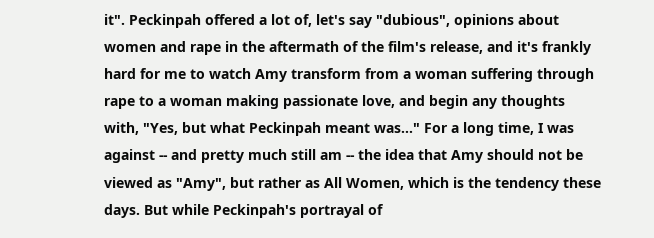it". Peckinpah offered a lot of, let's say "dubious", opinions about women and rape in the aftermath of the film's release, and it's frankly hard for me to watch Amy transform from a woman suffering through rape to a woman making passionate love, and begin any thoughts with, "Yes, but what Peckinpah meant was..." For a long time, I was against -- and pretty much still am -- the idea that Amy should not be viewed as "Amy", but rather as All Women, which is the tendency these days. But while Peckinpah's portrayal of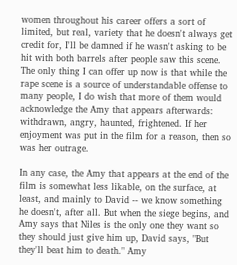women throughout his career offers a sort of limited, but real, variety that he doesn't always get credit for, I'll be damned if he wasn't asking to be hit with both barrels after people saw this scene. The only thing I can offer up now is that while the rape scene is a source of understandable offense to many people, I do wish that more of them would acknowledge the Amy that appears afterwards: withdrawn, angry, haunted, frightened. If her enjoyment was put in the film for a reason, then so was her outrage.

In any case, the Amy that appears at the end of the film is somewhat less likable, on the surface, at least, and mainly to David -- we know something he doesn't, after all. But when the siege begins, and Amy says that Niles is the only one they want so they should just give him up, David says, "But they'll beat him to death." Amy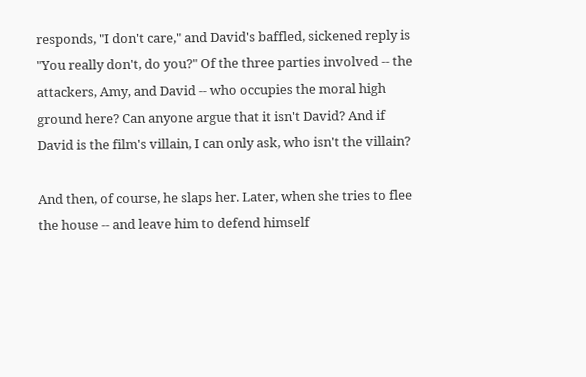responds, "I don't care," and David's baffled, sickened reply is "You really don't, do you?" Of the three parties involved -- the attackers, Amy, and David -- who occupies the moral high ground here? Can anyone argue that it isn't David? And if David is the film's villain, I can only ask, who isn't the villain?

And then, of course, he slaps her. Later, when she tries to flee the house -- and leave him to defend himself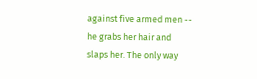against five armed men -- he grabs her hair and slaps her. The only way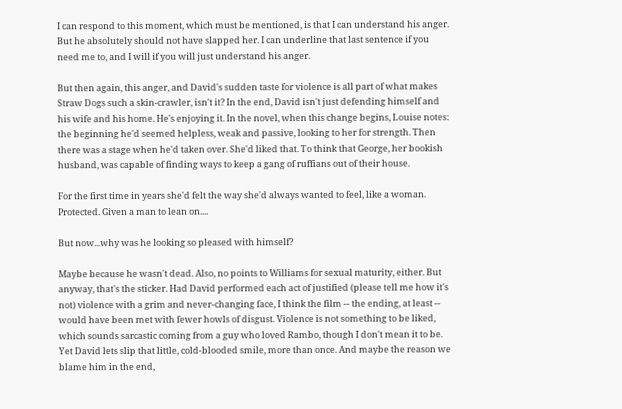I can respond to this moment, which must be mentioned, is that I can understand his anger. But he absolutely should not have slapped her. I can underline that last sentence if you need me to, and I will if you will just understand his anger.

But then again, this anger, and David's sudden taste for violence is all part of what makes Straw Dogs such a skin-crawler, isn't it? In the end, David isn't just defending himself and his wife and his home. He's enjoying it. In the novel, when this change begins, Louise notes: the beginning he'd seemed helpless, weak and passive, looking to her for strength. Then there was a stage when he'd taken over. She'd liked that. To think that George, her bookish husband, was capable of finding ways to keep a gang of ruffians out of their house.

For the first time in years she'd felt the way she'd always wanted to feel, like a woman. Protected. Given a man to lean on....

But now...why was he looking so pleased with himself?

Maybe because he wasn't dead. Also, no points to Williams for sexual maturity, either. But anyway, that's the sticker. Had David performed each act of justified (please tell me how it's not) violence with a grim and never-changing face, I think the film -- the ending, at least -- would have been met with fewer howls of disgust. Violence is not something to be liked, which sounds sarcastic coming from a guy who loved Rambo, though I don't mean it to be. Yet David lets slip that little, cold-blooded smile, more than once. And maybe the reason we blame him in the end,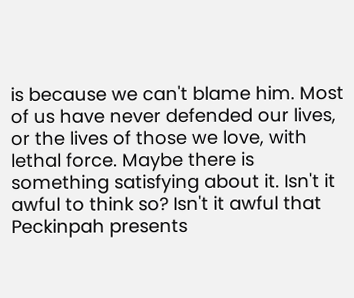is because we can't blame him. Most of us have never defended our lives, or the lives of those we love, with lethal force. Maybe there is something satisfying about it. Isn't it awful to think so? Isn't it awful that Peckinpah presents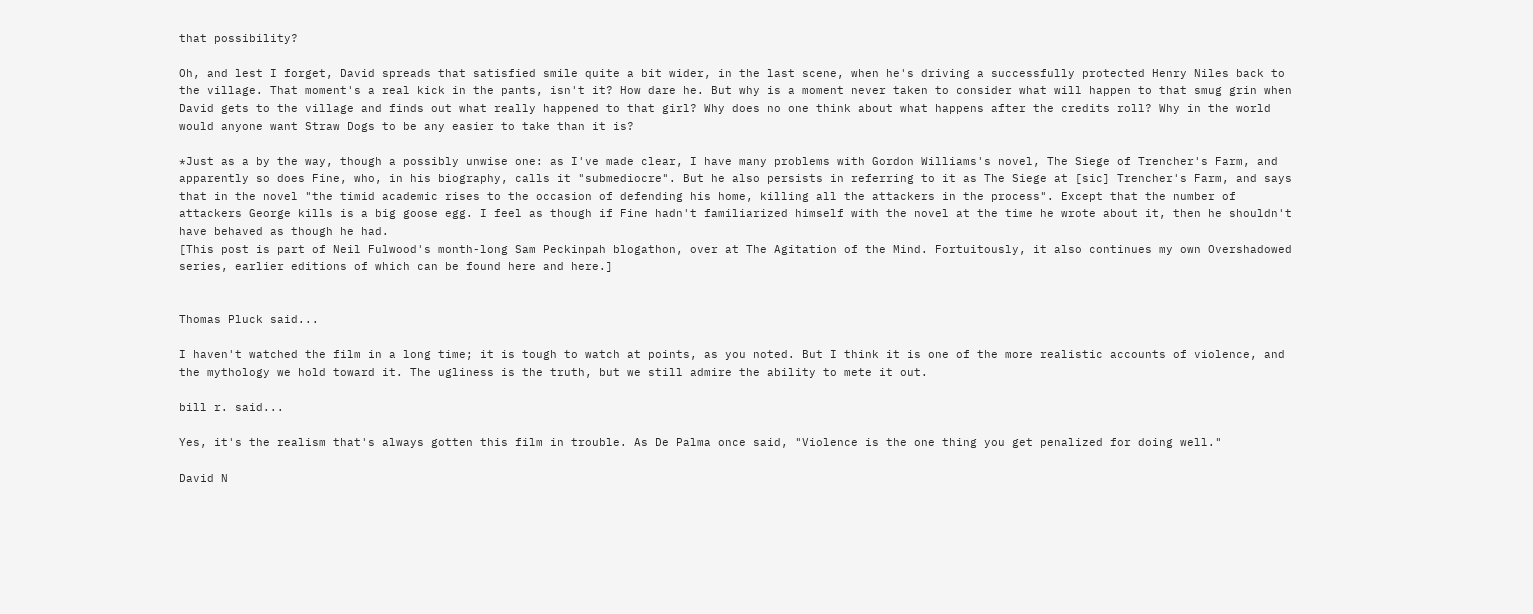that possibility?

Oh, and lest I forget, David spreads that satisfied smile quite a bit wider, in the last scene, when he's driving a successfully protected Henry Niles back to the village. That moment's a real kick in the pants, isn't it? How dare he. But why is a moment never taken to consider what will happen to that smug grin when David gets to the village and finds out what really happened to that girl? Why does no one think about what happens after the credits roll? Why in the world would anyone want Straw Dogs to be any easier to take than it is?

*Just as a by the way, though a possibly unwise one: as I've made clear, I have many problems with Gordon Williams's novel, The Siege of Trencher's Farm, and apparently so does Fine, who, in his biography, calls it "submediocre". But he also persists in referring to it as The Siege at [sic] Trencher's Farm, and says that in the novel "the timid academic rises to the occasion of defending his home, killing all the attackers in the process". Except that the number of attackers George kills is a big goose egg. I feel as though if Fine hadn't familiarized himself with the novel at the time he wrote about it, then he shouldn't have behaved as though he had.
[This post is part of Neil Fulwood's month-long Sam Peckinpah blogathon, over at The Agitation of the Mind. Fortuitously, it also continues my own Overshadowed series, earlier editions of which can be found here and here.]


Thomas Pluck said...

I haven't watched the film in a long time; it is tough to watch at points, as you noted. But I think it is one of the more realistic accounts of violence, and the mythology we hold toward it. The ugliness is the truth, but we still admire the ability to mete it out.

bill r. said...

Yes, it's the realism that's always gotten this film in trouble. As De Palma once said, "Violence is the one thing you get penalized for doing well."

David N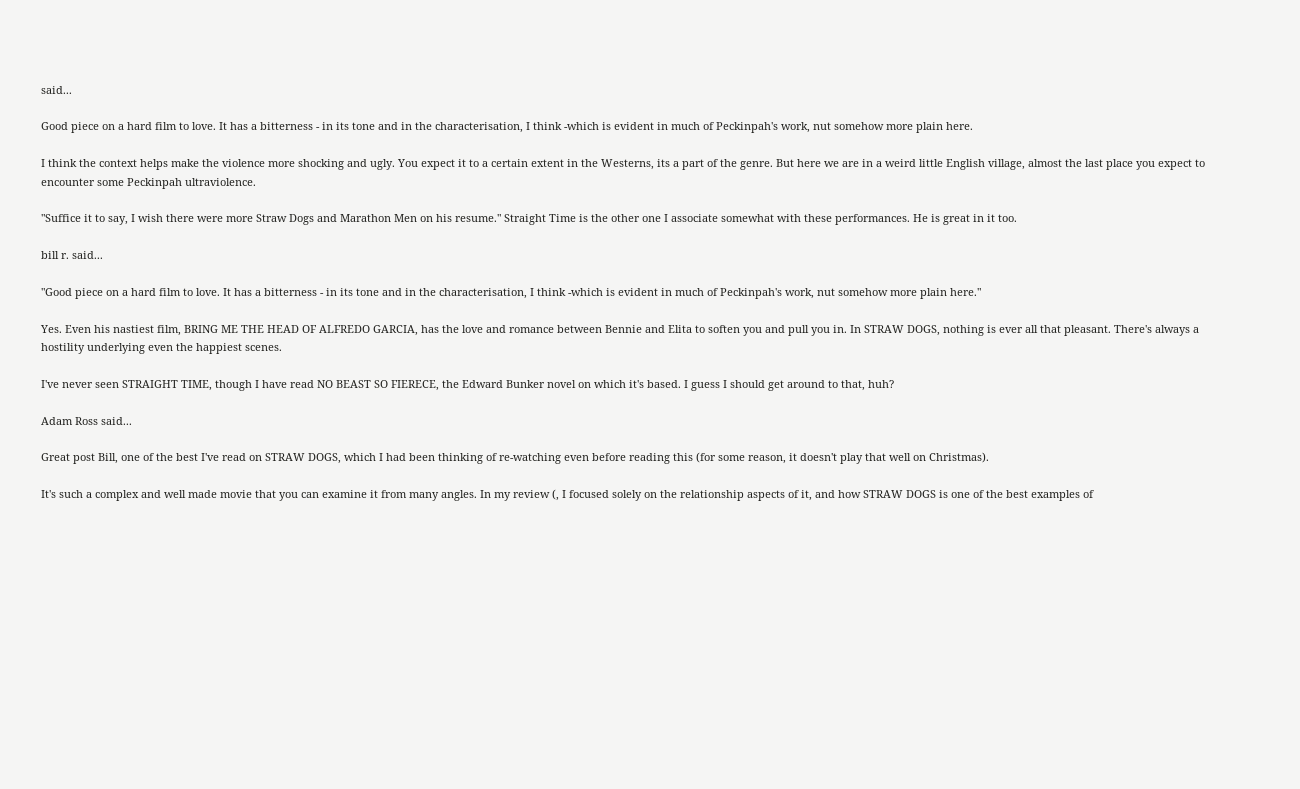said...

Good piece on a hard film to love. It has a bitterness - in its tone and in the characterisation, I think -which is evident in much of Peckinpah's work, nut somehow more plain here.

I think the context helps make the violence more shocking and ugly. You expect it to a certain extent in the Westerns, its a part of the genre. But here we are in a weird little English village, almost the last place you expect to encounter some Peckinpah ultraviolence.

"Suffice it to say, I wish there were more Straw Dogs and Marathon Men on his resume." Straight Time is the other one I associate somewhat with these performances. He is great in it too.

bill r. said...

"Good piece on a hard film to love. It has a bitterness - in its tone and in the characterisation, I think -which is evident in much of Peckinpah's work, nut somehow more plain here."

Yes. Even his nastiest film, BRING ME THE HEAD OF ALFREDO GARCIA, has the love and romance between Bennie and Elita to soften you and pull you in. In STRAW DOGS, nothing is ever all that pleasant. There's always a hostility underlying even the happiest scenes.

I've never seen STRAIGHT TIME, though I have read NO BEAST SO FIERECE, the Edward Bunker novel on which it's based. I guess I should get around to that, huh?

Adam Ross said...

Great post Bill, one of the best I've read on STRAW DOGS, which I had been thinking of re-watching even before reading this (for some reason, it doesn't play that well on Christmas).

It's such a complex and well made movie that you can examine it from many angles. In my review (, I focused solely on the relationship aspects of it, and how STRAW DOGS is one of the best examples of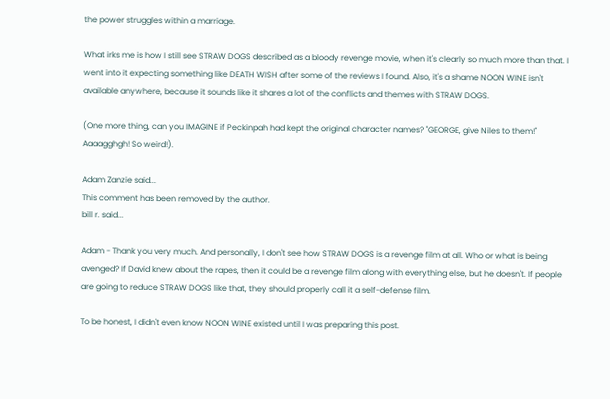the power struggles within a marriage.

What irks me is how I still see STRAW DOGS described as a bloody revenge movie, when it's clearly so much more than that. I went into it expecting something like DEATH WISH after some of the reviews I found. Also, it's a shame NOON WINE isn't available anywhere, because it sounds like it shares a lot of the conflicts and themes with STRAW DOGS.

(One more thing, can you IMAGINE if Peckinpah had kept the original character names? "GEORGE, give Niles to them!" Aaaagghgh! So weird!).

Adam Zanzie said...
This comment has been removed by the author.
bill r. said...

Adam - Thank you very much. And personally, I don't see how STRAW DOGS is a revenge film at all. Who or what is being avenged? If David knew about the rapes, then it could be a revenge film along with everything else, but he doesn't. If people are going to reduce STRAW DOGS like that, they should properly call it a self-defense film.

To be honest, I didn't even know NOON WINE existed until I was preparing this post.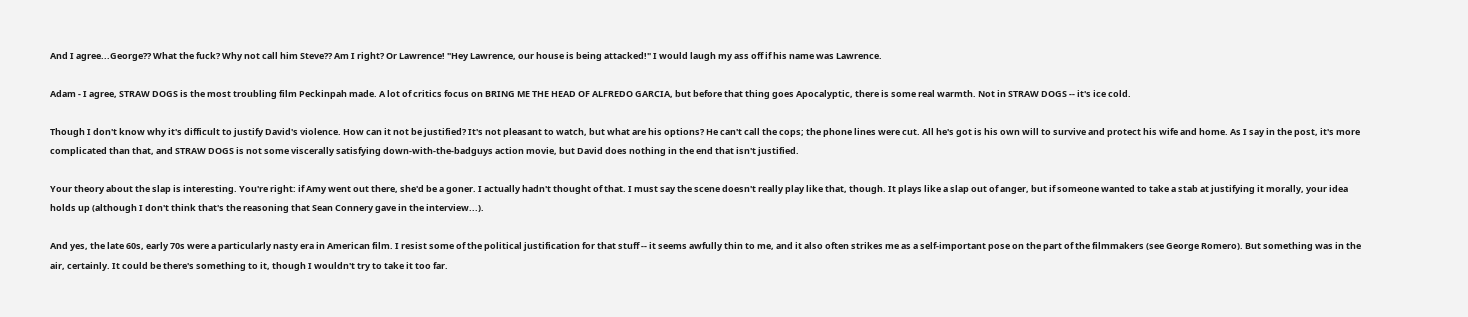And I agree...George?? What the fuck? Why not call him Steve?? Am I right? Or Lawrence! "Hey Lawrence, our house is being attacked!" I would laugh my ass off if his name was Lawrence.

Adam - I agree, STRAW DOGS is the most troubling film Peckinpah made. A lot of critics focus on BRING ME THE HEAD OF ALFREDO GARCIA, but before that thing goes Apocalyptic, there is some real warmth. Not in STRAW DOGS -- it's ice cold.

Though I don't know why it's difficult to justify David's violence. How can it not be justified? It's not pleasant to watch, but what are his options? He can't call the cops; the phone lines were cut. All he's got is his own will to survive and protect his wife and home. As I say in the post, it's more complicated than that, and STRAW DOGS is not some viscerally satisfying down-with-the-badguys action movie, but David does nothing in the end that isn't justified.

Your theory about the slap is interesting. You're right: if Amy went out there, she'd be a goner. I actually hadn't thought of that. I must say the scene doesn't really play like that, though. It plays like a slap out of anger, but if someone wanted to take a stab at justifying it morally, your idea holds up (although I don't think that's the reasoning that Sean Connery gave in the interview...).

And yes, the late 60s, early 70s were a particularly nasty era in American film. I resist some of the political justification for that stuff -- it seems awfully thin to me, and it also often strikes me as a self-important pose on the part of the filmmakers (see George Romero). But something was in the air, certainly. It could be there's something to it, though I wouldn't try to take it too far.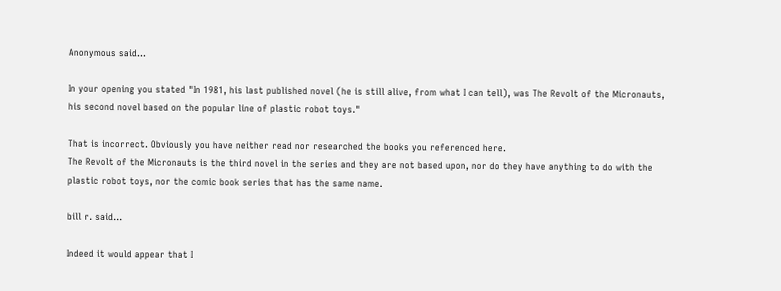Anonymous said...

In your opening you stated "In 1981, his last published novel (he is still alive, from what I can tell), was The Revolt of the Micronauts, his second novel based on the popular line of plastic robot toys."

That is incorrect. Obviously you have neither read nor researched the books you referenced here.
The Revolt of the Micronauts is the third novel in the series and they are not based upon, nor do they have anything to do with the plastic robot toys, nor the comic book series that has the same name.

bill r. said...

Indeed it would appear that I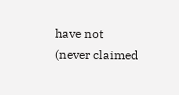have not (never claimed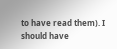to have read them). I should have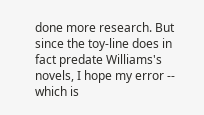done more research. But since the toy-line does in fact predate Williams's novels, I hope my error -- which is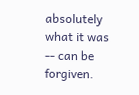absolutely what it was -- can be forgiven.